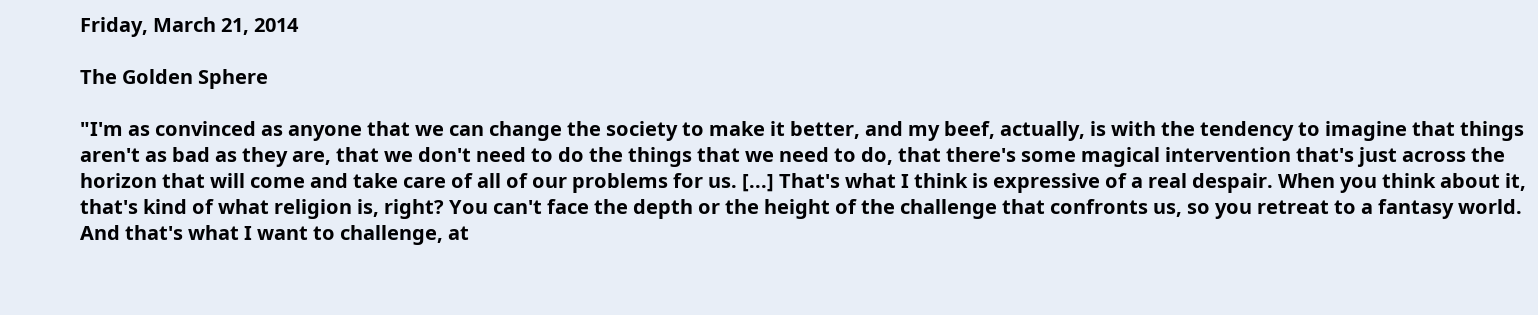Friday, March 21, 2014

The Golden Sphere

"I'm as convinced as anyone that we can change the society to make it better, and my beef, actually, is with the tendency to imagine that things aren't as bad as they are, that we don't need to do the things that we need to do, that there's some magical intervention that's just across the horizon that will come and take care of all of our problems for us. [...] That's what I think is expressive of a real despair. When you think about it, that's kind of what religion is, right? You can't face the depth or the height of the challenge that confronts us, so you retreat to a fantasy world. And that's what I want to challenge, at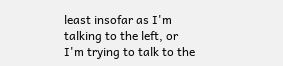least insofar as I'm talking to the left, or I'm trying to talk to the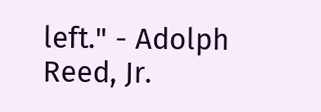left." - Adolph Reed, Jr.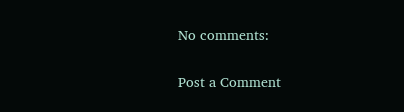No comments:

Post a Comment